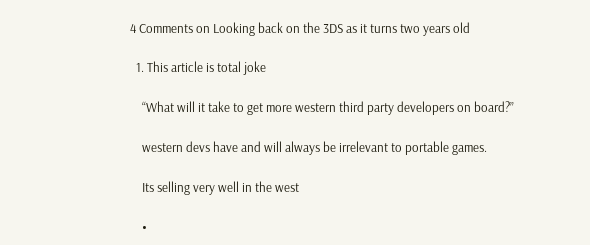4 Comments on Looking back on the 3DS as it turns two years old

  1. This article is total joke

    “What will it take to get more western third party developers on board?”

    western devs have and will always be irrelevant to portable games.

    Its selling very well in the west

    •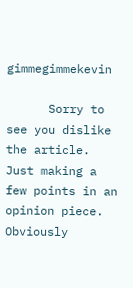gimmegimmekevin

      Sorry to see you dislike the article. Just making a few points in an opinion piece. Obviously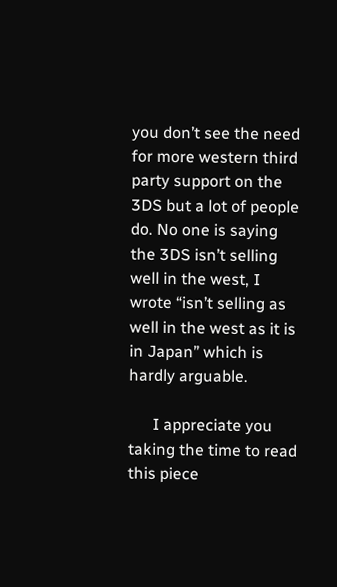you don’t see the need for more western third party support on the 3DS but a lot of people do. No one is saying the 3DS isn’t selling well in the west, I wrote “isn’t selling as well in the west as it is in Japan” which is hardly arguable.

      I appreciate you taking the time to read this piece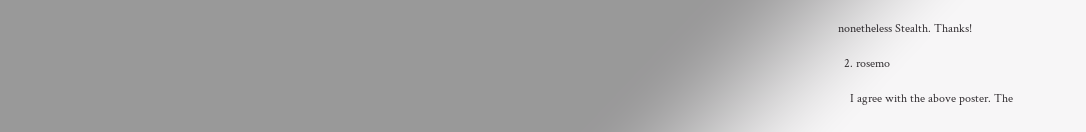nonetheless Stealth. Thanks!

  2. rosemo

    I agree with the above poster. The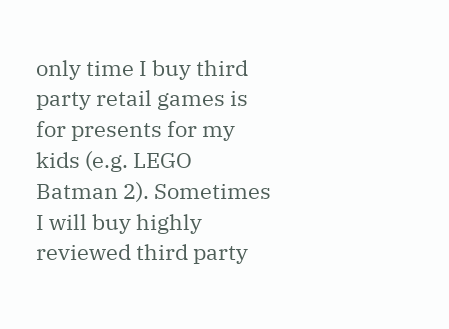only time I buy third party retail games is for presents for my kids (e.g. LEGO Batman 2). Sometimes I will buy highly reviewed third party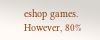eshop games. However, 80%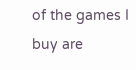of the games I buy are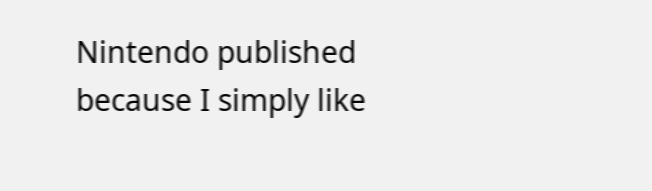Nintendo published because I simply like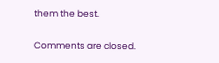them the best.

Comments are closed.